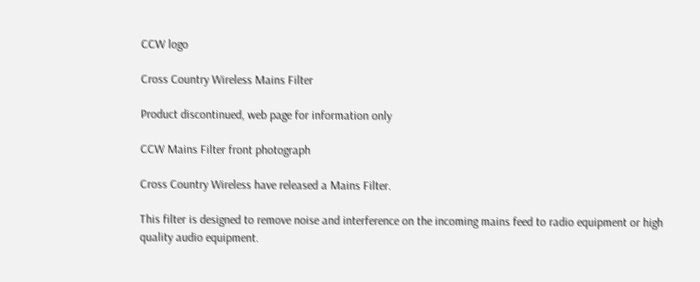CCW logo

Cross Country Wireless Mains Filter

Product discontinued, web page for information only

CCW Mains Filter front photograph

Cross Country Wireless have released a Mains Filter.

This filter is designed to remove noise and interference on the incoming mains feed to radio equipment or high quality audio equipment.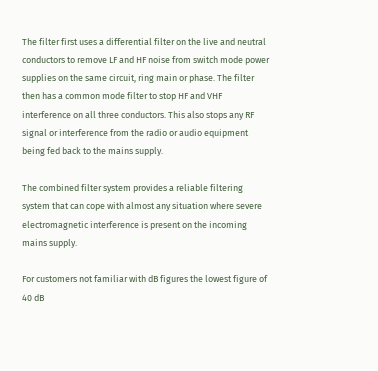The filter first uses a differential filter on the live and neutral conductors to remove LF and HF noise from switch mode power supplies on the same circuit, ring main or phase. The filter then has a common mode filter to stop HF and VHF interference on all three conductors. This also stops any RF signal or interference from the radio or audio equipment being fed back to the mains supply.

The combined filter system provides a reliable filtering system that can cope with almost any situation where severe electromagnetic interference is present on the incoming mains supply.

For customers not familiar with dB figures the lowest figure of 40 dB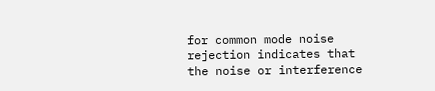for common mode noise rejection indicates that the noise or interference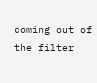coming out of the filter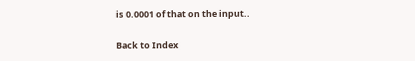is 0.0001 of that on the input..

Back to Index